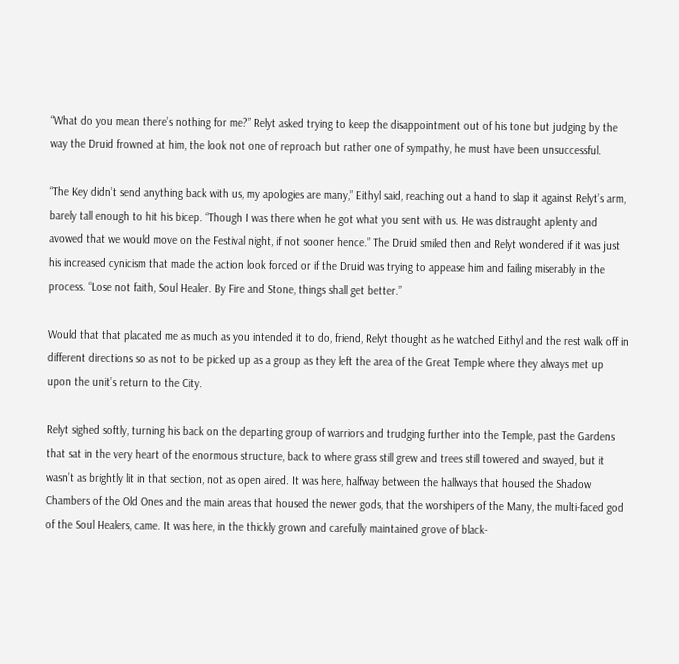“What do you mean there’s nothing for me?” Relyt asked trying to keep the disappointment out of his tone but judging by the way the Druid frowned at him, the look not one of reproach but rather one of sympathy, he must have been unsuccessful.

“The Key didn’t send anything back with us, my apologies are many,” Eithyl said, reaching out a hand to slap it against Relyt’s arm, barely tall enough to hit his bicep. “Though I was there when he got what you sent with us. He was distraught aplenty and avowed that we would move on the Festival night, if not sooner hence.” The Druid smiled then and Relyt wondered if it was just his increased cynicism that made the action look forced or if the Druid was trying to appease him and failing miserably in the process. “Lose not faith, Soul Healer. By Fire and Stone, things shall get better.”

Would that that placated me as much as you intended it to do, friend, Relyt thought as he watched Eithyl and the rest walk off in different directions so as not to be picked up as a group as they left the area of the Great Temple where they always met up upon the unit’s return to the City.

Relyt sighed softly, turning his back on the departing group of warriors and trudging further into the Temple, past the Gardens that sat in the very heart of the enormous structure, back to where grass still grew and trees still towered and swayed, but it wasn’t as brightly lit in that section, not as open aired. It was here, halfway between the hallways that housed the Shadow Chambers of the Old Ones and the main areas that housed the newer gods, that the worshipers of the Many, the multi-faced god of the Soul Healers, came. It was here, in the thickly grown and carefully maintained grove of black-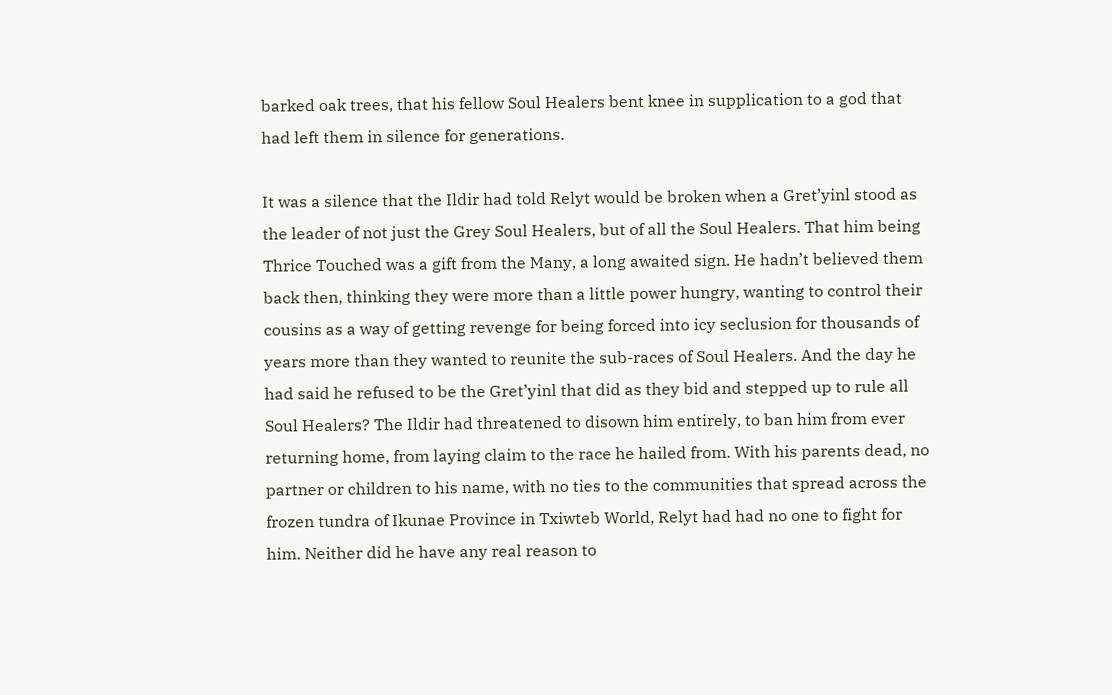barked oak trees, that his fellow Soul Healers bent knee in supplication to a god that had left them in silence for generations.

It was a silence that the Ildir had told Relyt would be broken when a Gret’yinl stood as the leader of not just the Grey Soul Healers, but of all the Soul Healers. That him being Thrice Touched was a gift from the Many, a long awaited sign. He hadn’t believed them back then, thinking they were more than a little power hungry, wanting to control their cousins as a way of getting revenge for being forced into icy seclusion for thousands of years more than they wanted to reunite the sub-races of Soul Healers. And the day he had said he refused to be the Gret’yinl that did as they bid and stepped up to rule all Soul Healers? The Ildir had threatened to disown him entirely, to ban him from ever returning home, from laying claim to the race he hailed from. With his parents dead, no partner or children to his name, with no ties to the communities that spread across the frozen tundra of Ikunae Province in Txiwteb World, Relyt had had no one to fight for him. Neither did he have any real reason to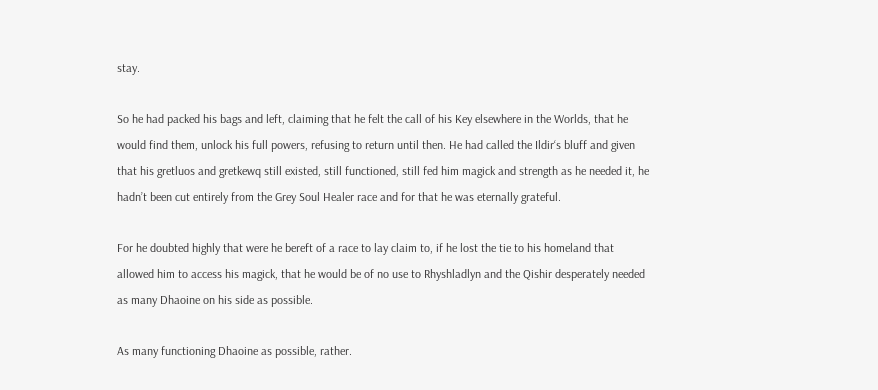stay.

So he had packed his bags and left, claiming that he felt the call of his Key elsewhere in the Worlds, that he would find them, unlock his full powers, refusing to return until then. He had called the Ildir‘s bluff and given that his gretluos and gretkewq still existed, still functioned, still fed him magick and strength as he needed it, he hadn’t been cut entirely from the Grey Soul Healer race and for that he was eternally grateful.

For he doubted highly that were he bereft of a race to lay claim to, if he lost the tie to his homeland that allowed him to access his magick, that he would be of no use to Rhyshladlyn and the Qishir desperately needed as many Dhaoine on his side as possible.

As many functioning Dhaoine as possible, rather.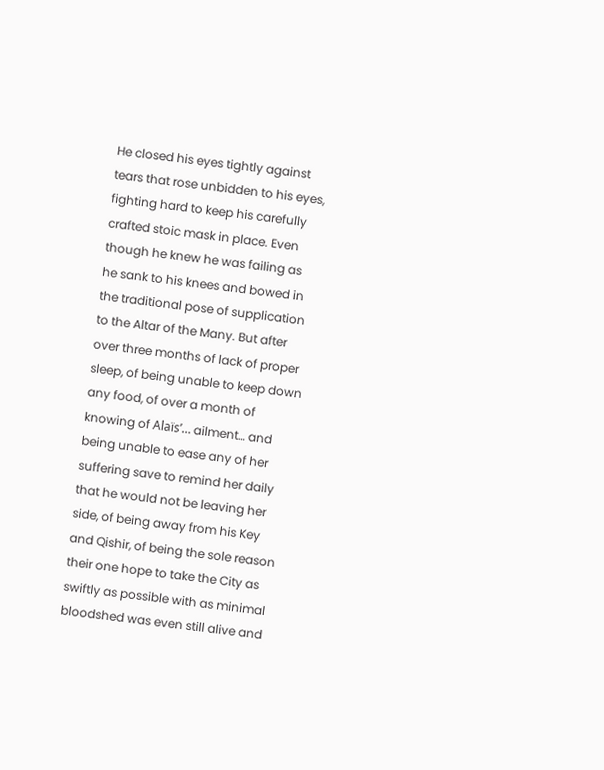He closed his eyes tightly against tears that rose unbidden to his eyes, fighting hard to keep his carefully crafted stoic mask in place. Even though he knew he was failing as he sank to his knees and bowed in the traditional pose of supplication to the Altar of the Many. But after over three months of lack of proper sleep, of being unable to keep down any food, of over a month of knowing of Alaïs’… ailment… and being unable to ease any of her suffering save to remind her daily that he would not be leaving her side, of being away from his Key and Qishir, of being the sole reason their one hope to take the City as swiftly as possible with as minimal bloodshed was even still alive and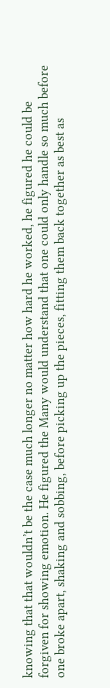knowing that that wouldn’t be the case much longer no matter how hard he worked, he figured he could be forgiven for showing emotion. He figured the Many would understand that one could only handle so much before one broke apart, shaking and sobbing, before picking up the pieces, fitting them back together as best as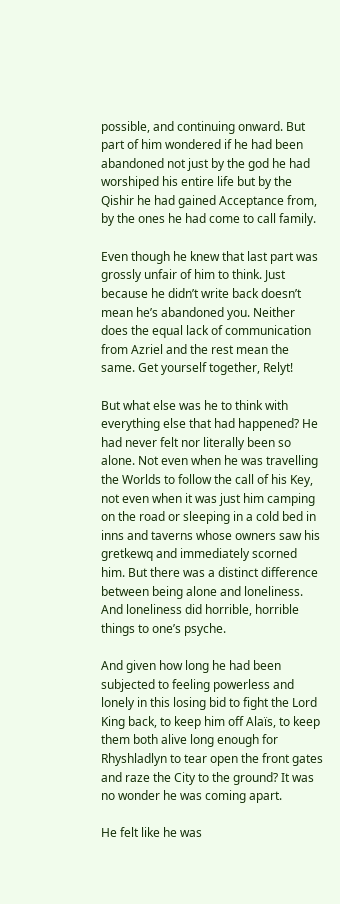possible, and continuing onward. But part of him wondered if he had been abandoned not just by the god he had worshiped his entire life but by the Qishir he had gained Acceptance from, by the ones he had come to call family.

Even though he knew that last part was grossly unfair of him to think. Just because he didn’t write back doesn’t mean he’s abandoned you. Neither does the equal lack of communication from Azriel and the rest mean the same. Get yourself together, Relyt!

But what else was he to think with everything else that had happened? He had never felt nor literally been so alone. Not even when he was travelling the Worlds to follow the call of his Key, not even when it was just him camping on the road or sleeping in a cold bed in inns and taverns whose owners saw his gretkewq and immediately scorned him. But there was a distinct difference between being alone and loneliness. And loneliness did horrible, horrible things to one’s psyche.

And given how long he had been subjected to feeling powerless and lonely in this losing bid to fight the Lord King back, to keep him off Alaïs, to keep them both alive long enough for Rhyshladlyn to tear open the front gates and raze the City to the ground? It was no wonder he was coming apart.

He felt like he was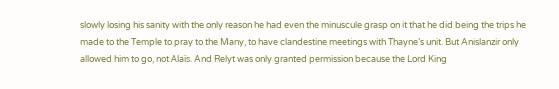slowly losing his sanity with the only reason he had even the minuscule grasp on it that he did being the trips he made to the Temple to pray to the Many, to have clandestine meetings with Thayne’s unit. But Anislanzir only allowed him to go, not Alaïs. And Relyt was only granted permission because the Lord King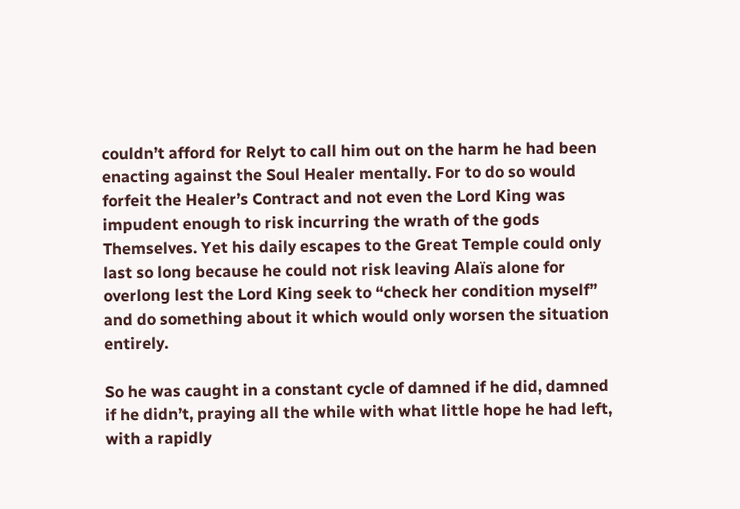couldn’t afford for Relyt to call him out on the harm he had been enacting against the Soul Healer mentally. For to do so would forfeit the Healer’s Contract and not even the Lord King was impudent enough to risk incurring the wrath of the gods Themselves. Yet his daily escapes to the Great Temple could only last so long because he could not risk leaving Alaïs alone for overlong lest the Lord King seek to “check her condition myself” and do something about it which would only worsen the situation entirely.

So he was caught in a constant cycle of damned if he did, damned if he didn’t, praying all the while with what little hope he had left, with a rapidly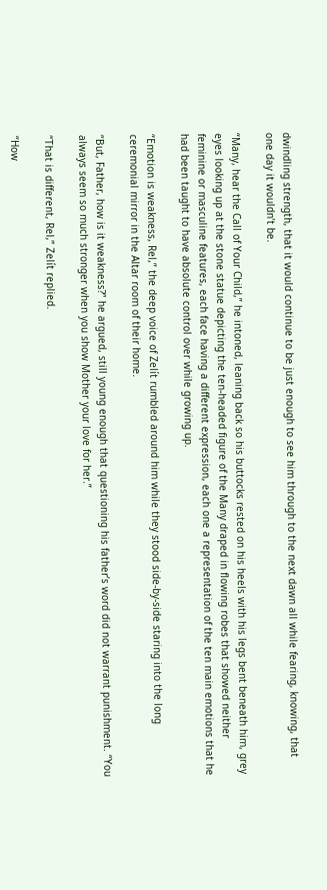dwindling strength, that it would continue to be just enough to see him through to the next dawn all while fearing, knowing, that one day it wouldn’t be.

“Many, hear the Call of Your Child,” he intoned, leaning back so his buttocks rested on his heels with his legs bent beneath him, grey eyes looking up at the stone statue depicting the ten-headed figure of the Many draped in flowing robes that showed neither feminine or masculine features, each face having a different expression, each one a representation of the ten main emotions that he had been taught to have absolute control over while growing up.

“Emotion is weakness, Rel,” the deep voice of Zelít rumbled around him while they stood side-by-side staring into the long ceremonial mirror in the Altar room of their home.

“But, Father, how is it weakness?” he argued, still young enough that questioning his father’s word did not warrant punishment. “You always seem so much stronger when you show Mother your love for her.”

“That is different, Rel,” Zelít replied.

“How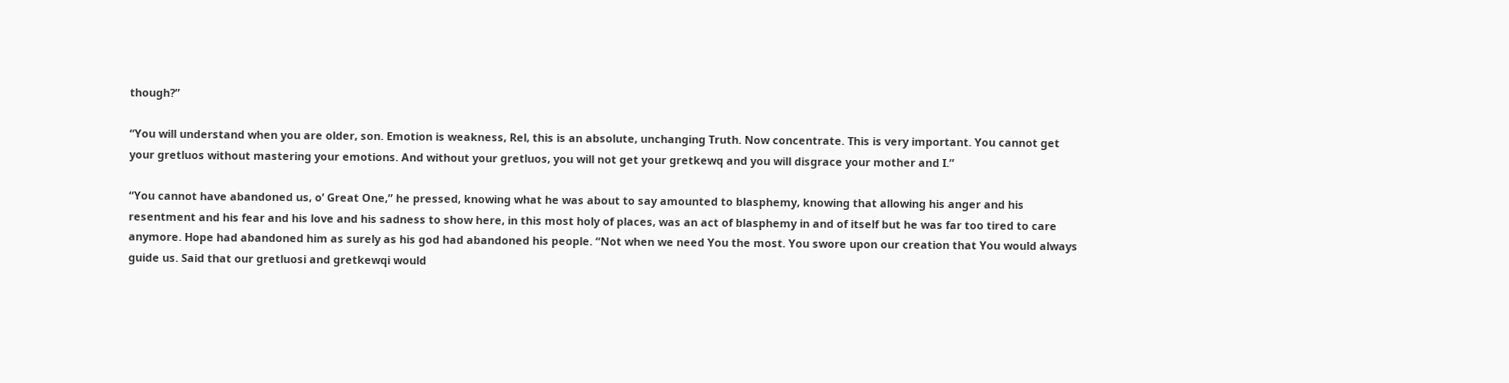though?”

“You will understand when you are older, son. Emotion is weakness, Rel, this is an absolute, unchanging Truth. Now concentrate. This is very important. You cannot get your gretluos without mastering your emotions. And without your gretluos, you will not get your gretkewq and you will disgrace your mother and I.”

“You cannot have abandoned us, o’ Great One,” he pressed, knowing what he was about to say amounted to blasphemy, knowing that allowing his anger and his resentment and his fear and his love and his sadness to show here, in this most holy of places, was an act of blasphemy in and of itself but he was far too tired to care anymore. Hope had abandoned him as surely as his god had abandoned his people. “Not when we need You the most. You swore upon our creation that You would always guide us. Said that our gretluosi and gretkewqi would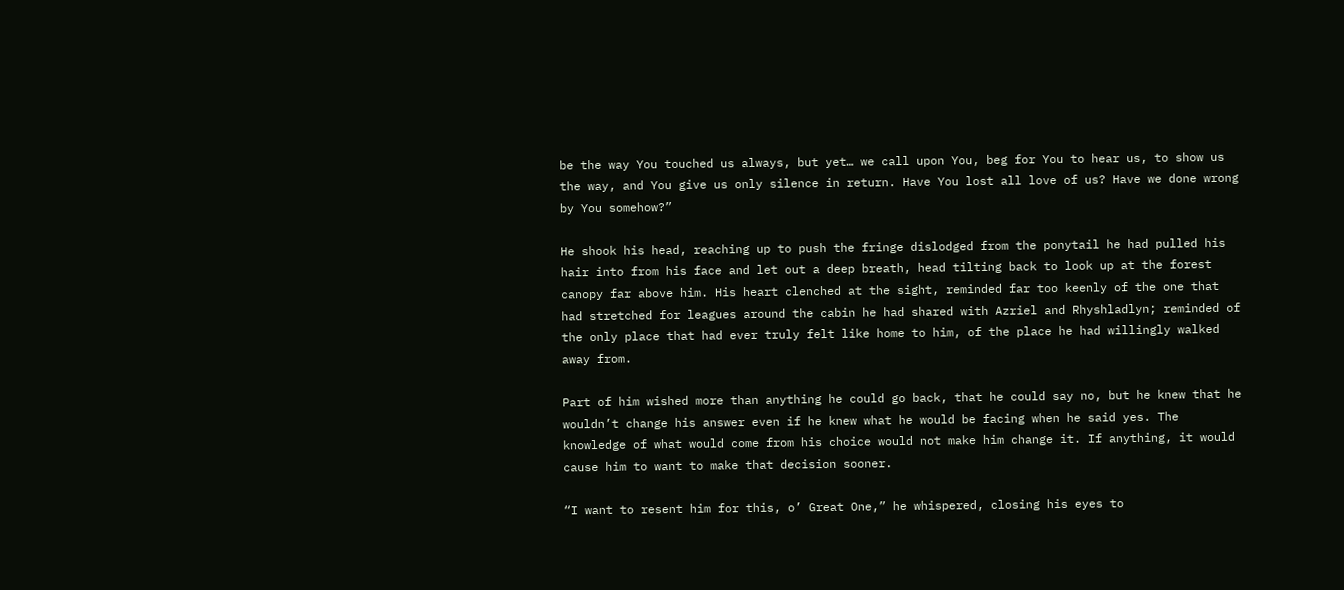be the way You touched us always, but yet… we call upon You, beg for You to hear us, to show us the way, and You give us only silence in return. Have You lost all love of us? Have we done wrong by You somehow?”

He shook his head, reaching up to push the fringe dislodged from the ponytail he had pulled his hair into from his face and let out a deep breath, head tilting back to look up at the forest canopy far above him. His heart clenched at the sight, reminded far too keenly of the one that had stretched for leagues around the cabin he had shared with Azriel and Rhyshladlyn; reminded of the only place that had ever truly felt like home to him, of the place he had willingly walked away from.

Part of him wished more than anything he could go back, that he could say no, but he knew that he wouldn’t change his answer even if he knew what he would be facing when he said yes. The knowledge of what would come from his choice would not make him change it. If anything, it would cause him to want to make that decision sooner.

“I want to resent him for this, o’ Great One,” he whispered, closing his eyes to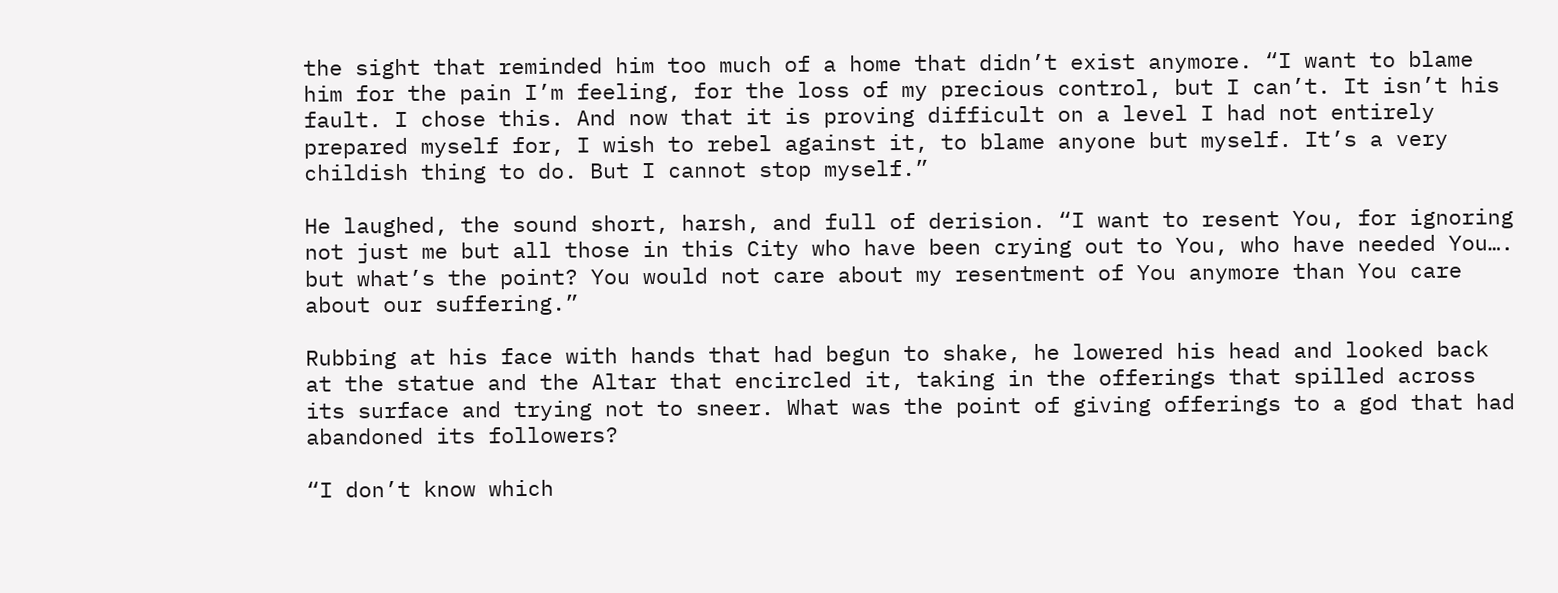the sight that reminded him too much of a home that didn’t exist anymore. “I want to blame him for the pain I’m feeling, for the loss of my precious control, but I can’t. It isn’t his fault. I chose this. And now that it is proving difficult on a level I had not entirely prepared myself for, I wish to rebel against it, to blame anyone but myself. It’s a very childish thing to do. But I cannot stop myself.”

He laughed, the sound short, harsh, and full of derision. “I want to resent You, for ignoring not just me but all those in this City who have been crying out to You, who have needed You…. but what’s the point? You would not care about my resentment of You anymore than You care about our suffering.”

Rubbing at his face with hands that had begun to shake, he lowered his head and looked back at the statue and the Altar that encircled it, taking in the offerings that spilled across its surface and trying not to sneer. What was the point of giving offerings to a god that had abandoned its followers?

“I don’t know which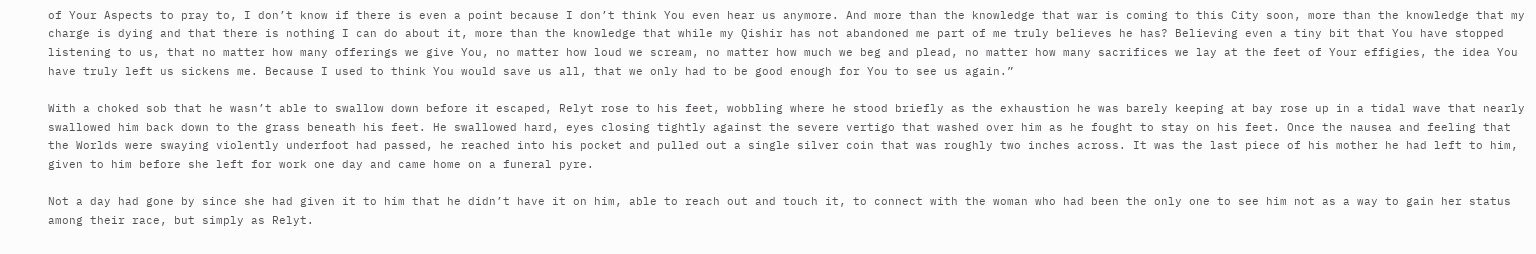of Your Aspects to pray to, I don’t know if there is even a point because I don’t think You even hear us anymore. And more than the knowledge that war is coming to this City soon, more than the knowledge that my charge is dying and that there is nothing I can do about it, more than the knowledge that while my Qishir has not abandoned me part of me truly believes he has? Believing even a tiny bit that You have stopped listening to us, that no matter how many offerings we give You, no matter how loud we scream, no matter how much we beg and plead, no matter how many sacrifices we lay at the feet of Your effigies, the idea You have truly left us sickens me. Because I used to think You would save us all, that we only had to be good enough for You to see us again.”

With a choked sob that he wasn’t able to swallow down before it escaped, Relyt rose to his feet, wobbling where he stood briefly as the exhaustion he was barely keeping at bay rose up in a tidal wave that nearly swallowed him back down to the grass beneath his feet. He swallowed hard, eyes closing tightly against the severe vertigo that washed over him as he fought to stay on his feet. Once the nausea and feeling that the Worlds were swaying violently underfoot had passed, he reached into his pocket and pulled out a single silver coin that was roughly two inches across. It was the last piece of his mother he had left to him, given to him before she left for work one day and came home on a funeral pyre.

Not a day had gone by since she had given it to him that he didn’t have it on him, able to reach out and touch it, to connect with the woman who had been the only one to see him not as a way to gain her status among their race, but simply as Relyt.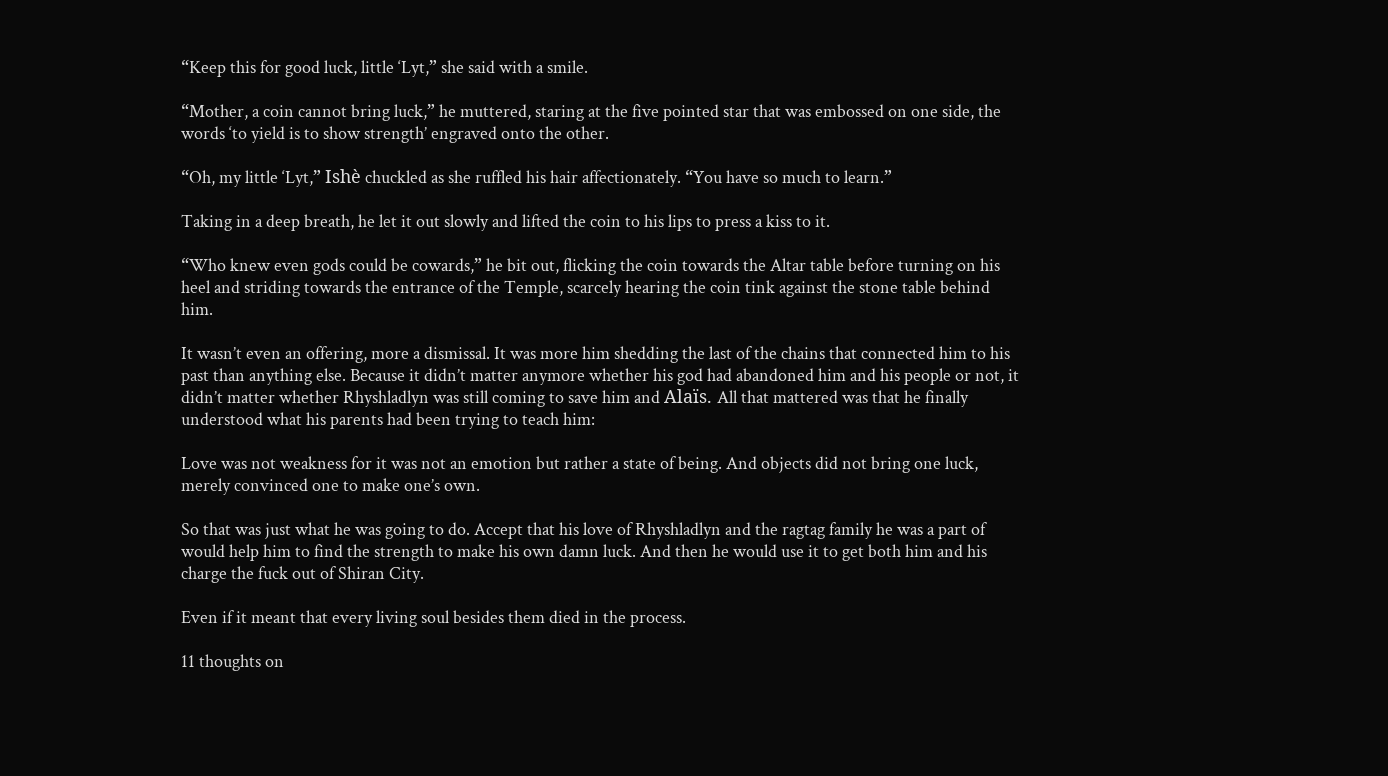“Keep this for good luck, little ‘Lyt,” she said with a smile.

“Mother, a coin cannot bring luck,” he muttered, staring at the five pointed star that was embossed on one side, the words ‘to yield is to show strength’ engraved onto the other.

“Oh, my little ‘Lyt,” Ishè chuckled as she ruffled his hair affectionately. “You have so much to learn.”

Taking in a deep breath, he let it out slowly and lifted the coin to his lips to press a kiss to it.

“Who knew even gods could be cowards,” he bit out, flicking the coin towards the Altar table before turning on his heel and striding towards the entrance of the Temple, scarcely hearing the coin tink against the stone table behind him.

It wasn’t even an offering, more a dismissal. It was more him shedding the last of the chains that connected him to his past than anything else. Because it didn’t matter anymore whether his god had abandoned him and his people or not, it didn’t matter whether Rhyshladlyn was still coming to save him and Alaïs. All that mattered was that he finally understood what his parents had been trying to teach him:

Love was not weakness for it was not an emotion but rather a state of being. And objects did not bring one luck, merely convinced one to make one’s own.

So that was just what he was going to do. Accept that his love of Rhyshladlyn and the ragtag family he was a part of would help him to find the strength to make his own damn luck. And then he would use it to get both him and his charge the fuck out of Shiran City.

Even if it meant that every living soul besides them died in the process.

11 thoughts on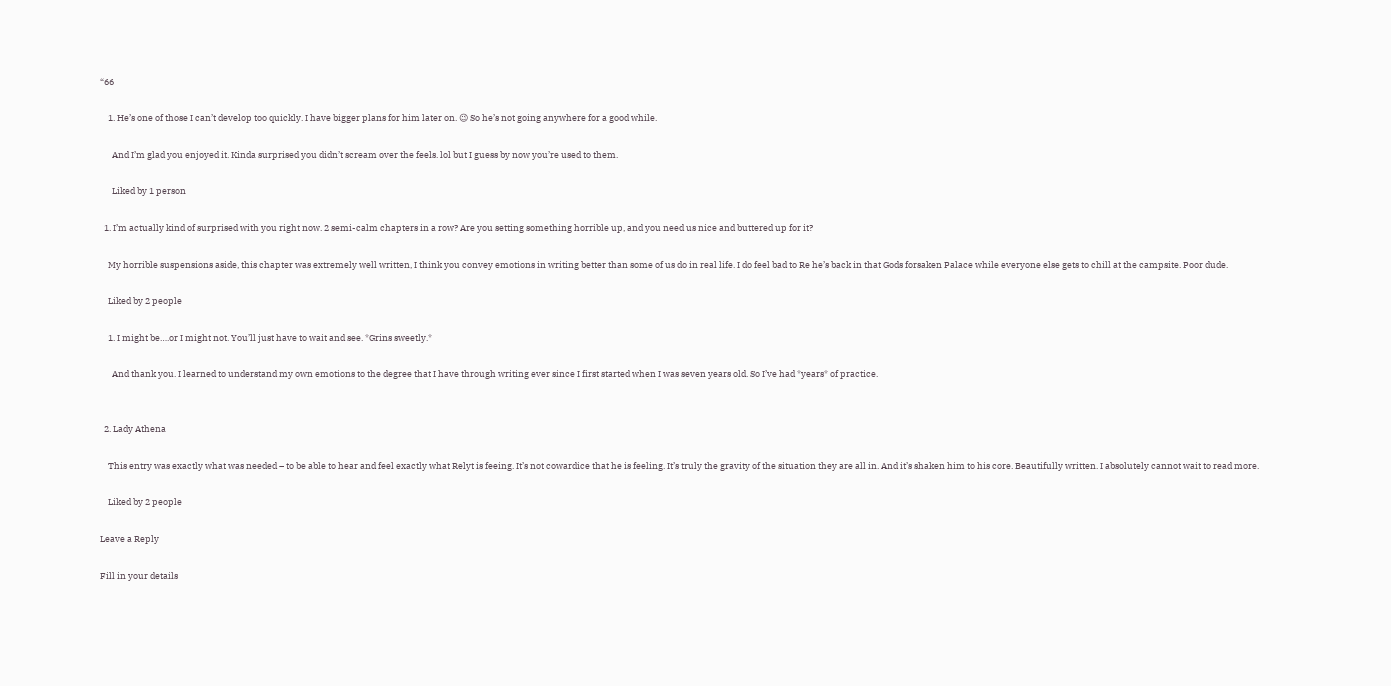“66

    1. He’s one of those I can’t develop too quickly. I have bigger plans for him later on. 😉 So he’s not going anywhere for a good while.

      And I’m glad you enjoyed it. Kinda surprised you didn’t scream over the feels. lol but I guess by now you’re used to them.

      Liked by 1 person

  1. I’m actually kind of surprised with you right now. 2 semi-calm chapters in a row? Are you setting something horrible up, and you need us nice and buttered up for it?

    My horrible suspensions aside, this chapter was extremely well written, I think you convey emotions in writing better than some of us do in real life. I do feel bad to Re he’s back in that Gods forsaken Palace while everyone else gets to chill at the campsite. Poor dude.

    Liked by 2 people

    1. I might be….or I might not. You’ll just have to wait and see. *Grins sweetly.*

      And thank you. I learned to understand my own emotions to the degree that I have through writing ever since I first started when I was seven years old. So I’ve had *years* of practice.


  2. Lady Athena

    This entry was exactly what was needed – to be able to hear and feel exactly what Relyt is feeing. It’s not cowardice that he is feeling. It’s truly the gravity of the situation they are all in. And it’s shaken him to his core. Beautifully written. I absolutely cannot wait to read more.

    Liked by 2 people

Leave a Reply

Fill in your details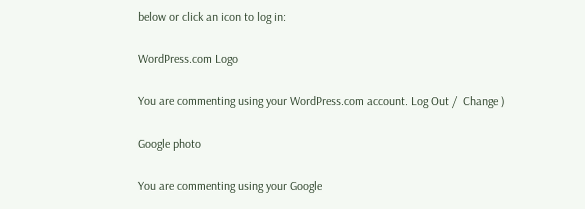below or click an icon to log in:

WordPress.com Logo

You are commenting using your WordPress.com account. Log Out /  Change )

Google photo

You are commenting using your Google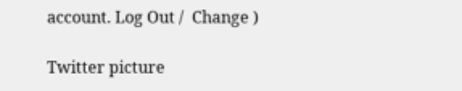account. Log Out /  Change )

Twitter picture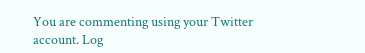You are commenting using your Twitter account. Log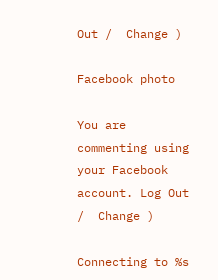Out /  Change )

Facebook photo

You are commenting using your Facebook account. Log Out /  Change )

Connecting to %s